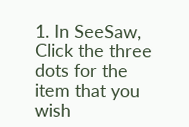1. In SeeSaw, Click the three dots for the item that you wish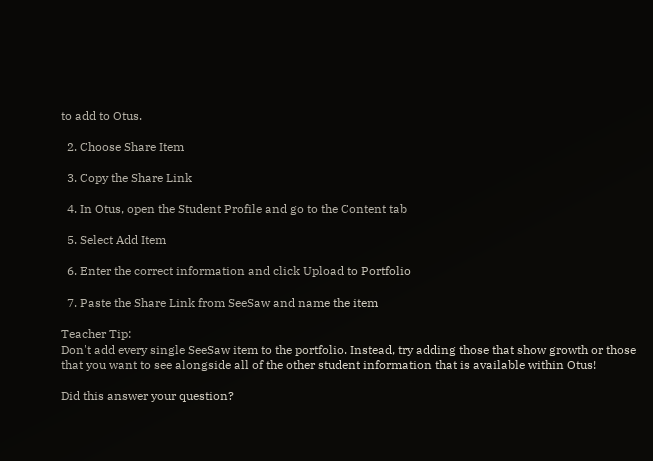to add to Otus.

  2. Choose Share Item

  3. Copy the Share Link

  4. In Otus, open the Student Profile and go to the Content tab

  5. Select Add Item

  6. Enter the correct information and click Upload to Portfolio

  7. Paste the Share Link from SeeSaw and name the item

Teacher Tip:
Don't add every single SeeSaw item to the portfolio. Instead, try adding those that show growth or those that you want to see alongside all of the other student information that is available within Otus!

Did this answer your question?